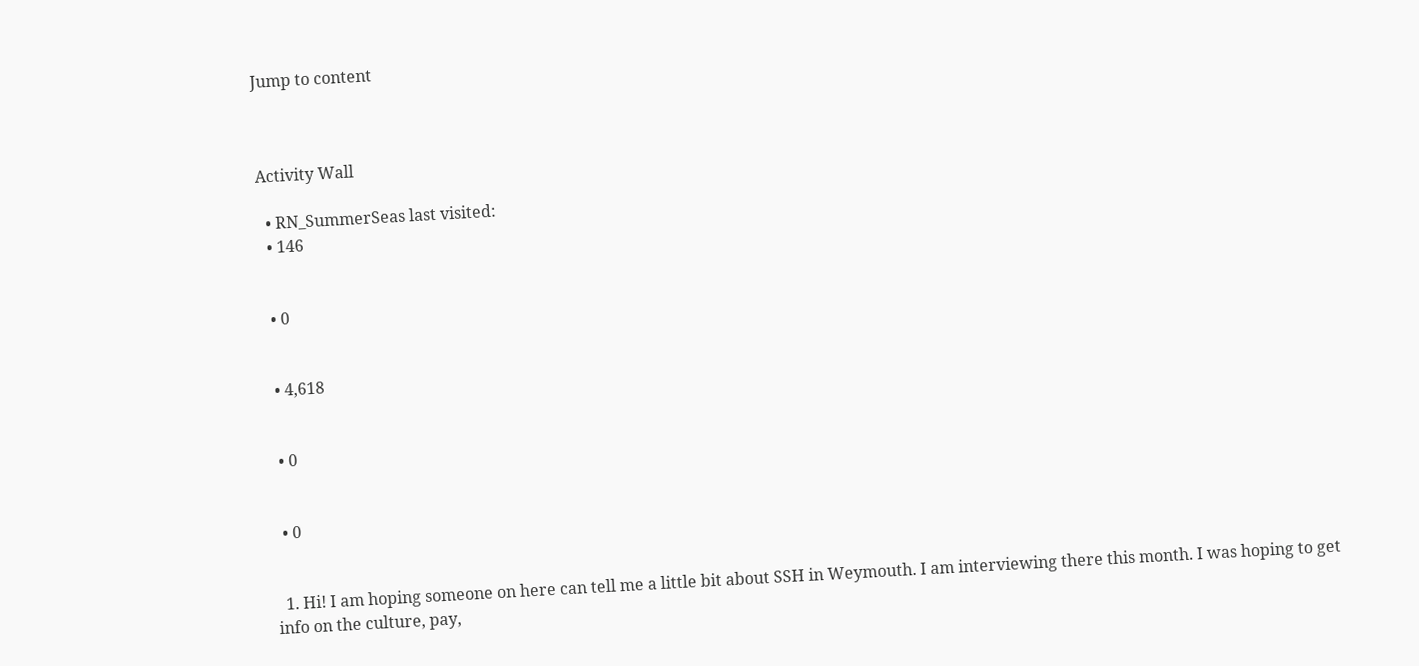Jump to content



Activity Wall

  • RN_SummerSeas last visited:
  • 146


  • 0


  • 4,618


  • 0


  • 0


  1. Hi! I am hoping someone on here can tell me a little bit about SSH in Weymouth. I am interviewing there this month. I was hoping to get info on the culture, pay,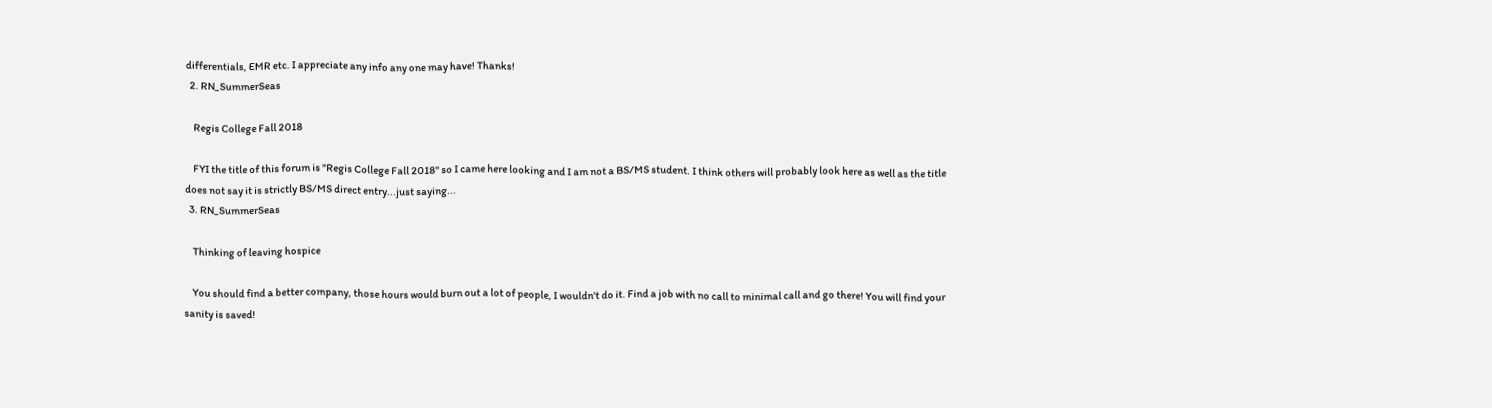differentials, EMR etc. I appreciate any info any one may have! Thanks!
  2. RN_SummerSeas

    Regis College Fall 2018

    FYI the title of this forum is "Regis College Fall 2018" so I came here looking and I am not a BS/MS student. I think others will probably look here as well as the title does not say it is strictly BS/MS direct entry...just saying...
  3. RN_SummerSeas

    Thinking of leaving hospice

    You should find a better company, those hours would burn out a lot of people, I wouldn't do it. Find a job with no call to minimal call and go there! You will find your sanity is saved!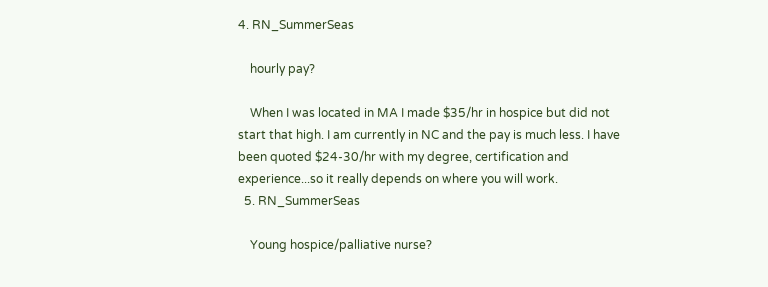4. RN_SummerSeas

    hourly pay?

    When I was located in MA I made $35/hr in hospice but did not start that high. I am currently in NC and the pay is much less. I have been quoted $24-30/hr with my degree, certification and experience...so it really depends on where you will work.
  5. RN_SummerSeas

    Young hospice/palliative nurse?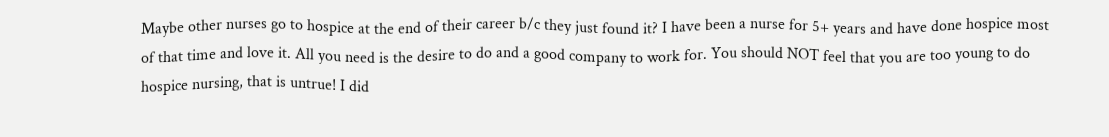Maybe other nurses go to hospice at the end of their career b/c they just found it? I have been a nurse for 5+ years and have done hospice most of that time and love it. All you need is the desire to do and a good company to work for. You should NOT feel that you are too young to do hospice nursing, that is untrue! I did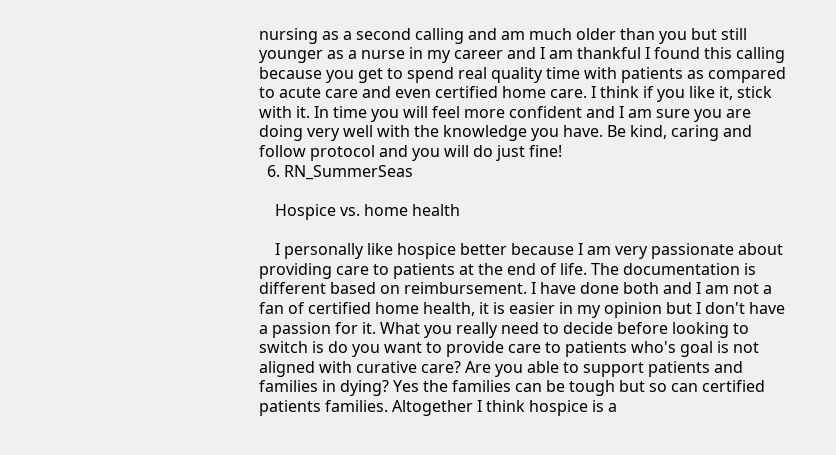nursing as a second calling and am much older than you but still younger as a nurse in my career and I am thankful I found this calling because you get to spend real quality time with patients as compared to acute care and even certified home care. I think if you like it, stick with it. In time you will feel more confident and I am sure you are doing very well with the knowledge you have. Be kind, caring and follow protocol and you will do just fine!
  6. RN_SummerSeas

    Hospice vs. home health

    I personally like hospice better because I am very passionate about providing care to patients at the end of life. The documentation is different based on reimbursement. I have done both and I am not a fan of certified home health, it is easier in my opinion but I don't have a passion for it. What you really need to decide before looking to switch is do you want to provide care to patients who's goal is not aligned with curative care? Are you able to support patients and families in dying? Yes the families can be tough but so can certified patients families. Altogether I think hospice is a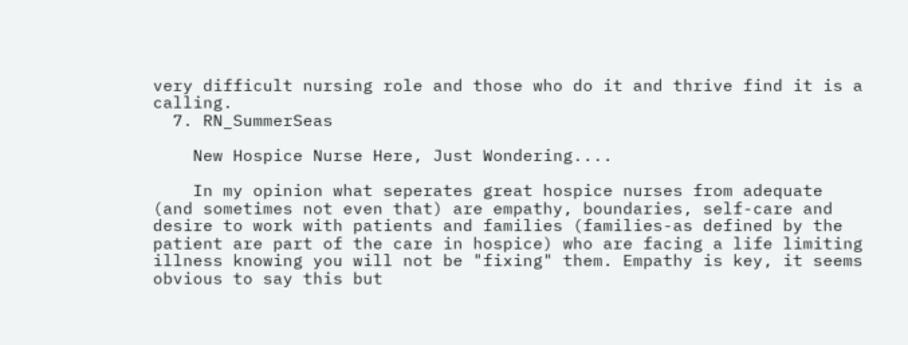very difficult nursing role and those who do it and thrive find it is a calling.
  7. RN_SummerSeas

    New Hospice Nurse Here, Just Wondering....

    In my opinion what seperates great hospice nurses from adequate (and sometimes not even that) are empathy, boundaries, self-care and desire to work with patients and families (families-as defined by the patient are part of the care in hospice) who are facing a life limiting illness knowing you will not be "fixing" them. Empathy is key, it seems obvious to say this but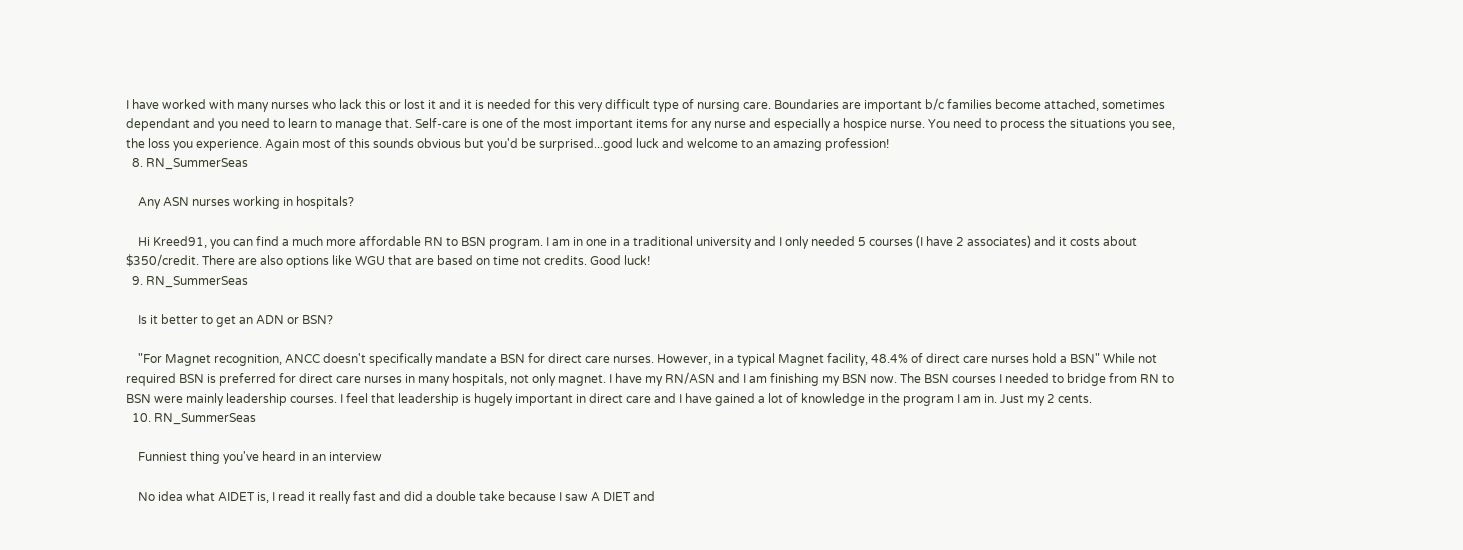I have worked with many nurses who lack this or lost it and it is needed for this very difficult type of nursing care. Boundaries are important b/c families become attached, sometimes dependant and you need to learn to manage that. Self-care is one of the most important items for any nurse and especially a hospice nurse. You need to process the situations you see, the loss you experience. Again most of this sounds obvious but you'd be surprised...good luck and welcome to an amazing profession!
  8. RN_SummerSeas

    Any ASN nurses working in hospitals?

    Hi Kreed91, you can find a much more affordable RN to BSN program. I am in one in a traditional university and I only needed 5 courses (I have 2 associates) and it costs about $350/credit. There are also options like WGU that are based on time not credits. Good luck!
  9. RN_SummerSeas

    Is it better to get an ADN or BSN?

    "For Magnet recognition, ANCC doesn't specifically mandate a BSN for direct care nurses. However, in a typical Magnet facility, 48.4% of direct care nurses hold a BSN" While not required BSN is preferred for direct care nurses in many hospitals, not only magnet. I have my RN/ASN and I am finishing my BSN now. The BSN courses I needed to bridge from RN to BSN were mainly leadership courses. I feel that leadership is hugely important in direct care and I have gained a lot of knowledge in the program I am in. Just my 2 cents.
  10. RN_SummerSeas

    Funniest thing you've heard in an interview

    No idea what AIDET is, I read it really fast and did a double take because I saw A DIET and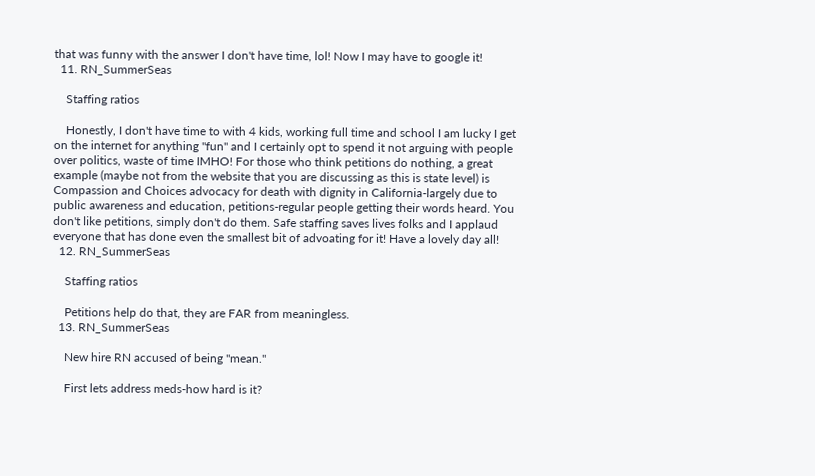that was funny with the answer I don't have time, lol! Now I may have to google it!
  11. RN_SummerSeas

    Staffing ratios

    Honestly, I don't have time to with 4 kids, working full time and school I am lucky I get on the internet for anything "fun" and I certainly opt to spend it not arguing with people over politics, waste of time IMHO! For those who think petitions do nothing, a great example (maybe not from the website that you are discussing as this is state level) is Compassion and Choices advocacy for death with dignity in California-largely due to public awareness and education, petitions-regular people getting their words heard. You don't like petitions, simply don't do them. Safe staffing saves lives folks and I applaud everyone that has done even the smallest bit of advoating for it! Have a lovely day all!
  12. RN_SummerSeas

    Staffing ratios

    Petitions help do that, they are FAR from meaningless.
  13. RN_SummerSeas

    New hire RN accused of being "mean."

    First lets address meds-how hard is it?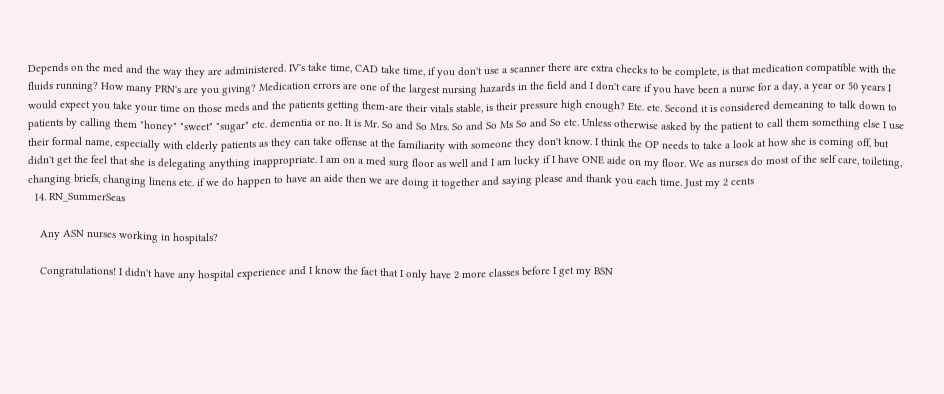Depends on the med and the way they are administered. IV's take time, CAD take time, if you don't use a scanner there are extra checks to be complete, is that medication compatible with the fluids running? How many PRN's are you giving? Medication errors are one of the largest nursing hazards in the field and I don't care if you have been a nurse for a day, a year or 50 years I would expect you take your time on those meds and the patients getting them-are their vitals stable, is their pressure high enough? Etc. etc. Second it is considered demeaning to talk down to patients by calling them "honey" "sweet" "sugar" etc. dementia or no. It is Mr. So and So Mrs. So and So Ms So and So etc. Unless otherwise asked by the patient to call them something else I use their formal name, especially with elderly patients as they can take offense at the familiarity with someone they don't know. I think the OP needs to take a look at how she is coming off, but didn't get the feel that she is delegating anything inappropriate. I am on a med surg floor as well and I am lucky if I have ONE aide on my floor. We as nurses do most of the self care, toileting, changing briefs, changing linens etc. if we do happen to have an aide then we are doing it together and saying please and thank you each time. Just my 2 cents
  14. RN_SummerSeas

    Any ASN nurses working in hospitals?

    Congratulations! I didn't have any hospital experience and I know the fact that I only have 2 more classes before I get my BSN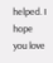helped. I hope you love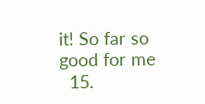it! So far so good for me
  15.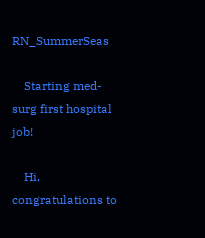RN_SummerSeas

    Starting med-surg first hospital job!

    Hi, congratulations to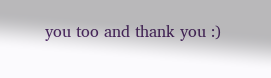you too and thank you :)